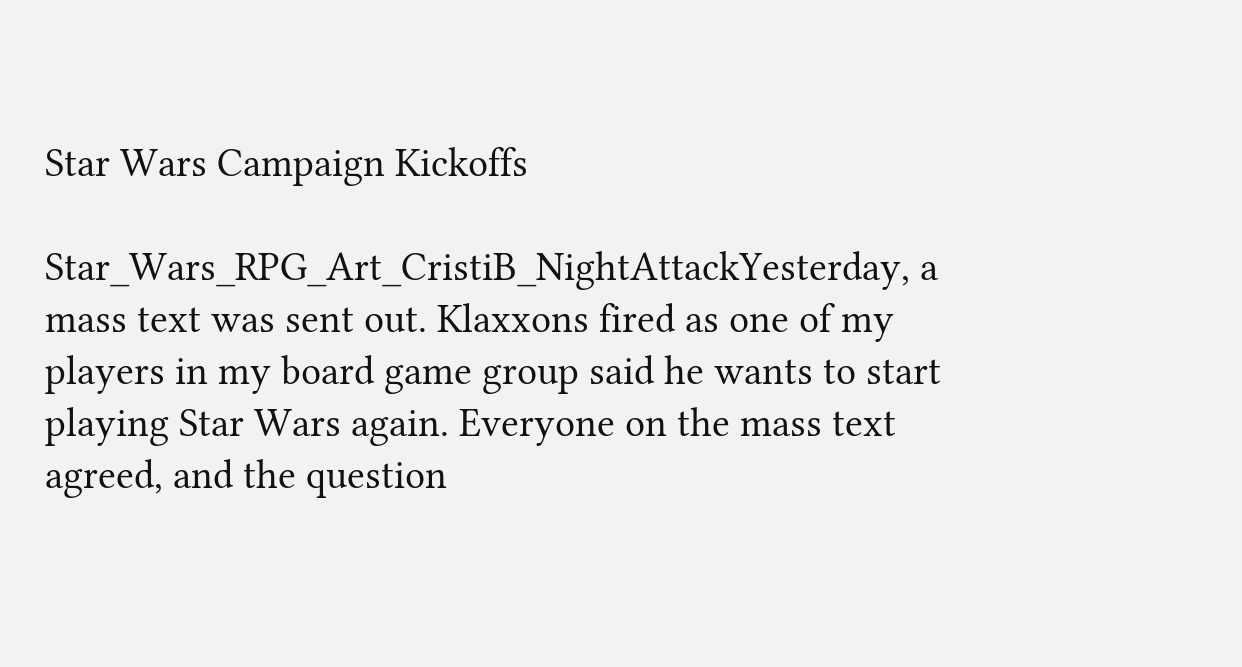Star Wars Campaign Kickoffs

Star_Wars_RPG_Art_CristiB_NightAttackYesterday, a mass text was sent out. Klaxxons fired as one of my players in my board game group said he wants to start playing Star Wars again. Everyone on the mass text agreed, and the question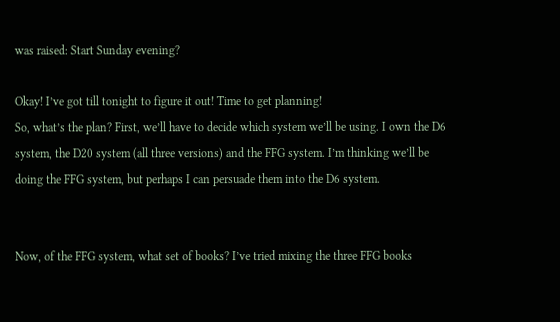was raised: Start Sunday evening?

Okay! I’ve got till tonight to figure it out! Time to get planning!
So, what’s the plan? First, we’ll have to decide which system we’ll be using. I own the D6 system, the D20 system (all three versions) and the FFG system. I’m thinking we’ll be doing the FFG system, but perhaps I can persuade them into the D6 system.


Now, of the FFG system, what set of books? I’ve tried mixing the three FFG books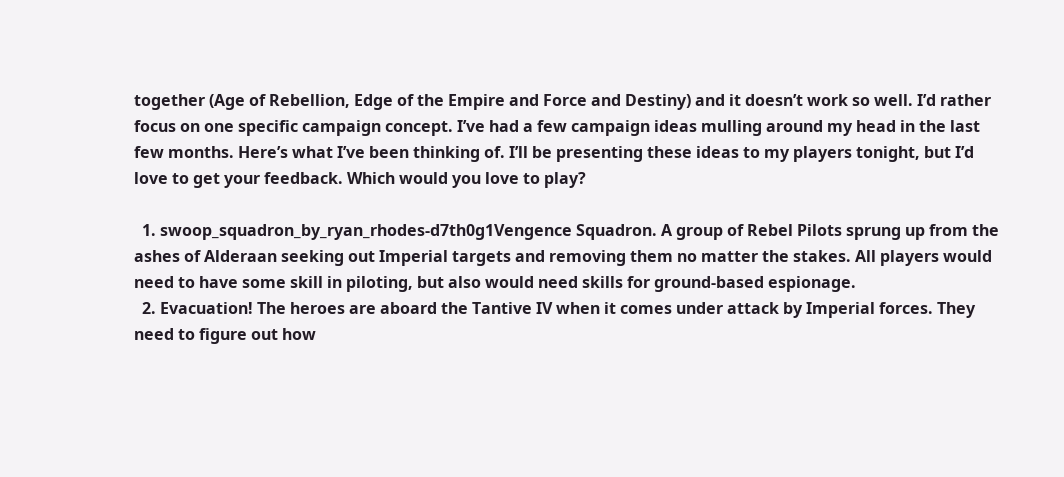together (Age of Rebellion, Edge of the Empire and Force and Destiny) and it doesn’t work so well. I’d rather focus on one specific campaign concept. I’ve had a few campaign ideas mulling around my head in the last few months. Here’s what I’ve been thinking of. I’ll be presenting these ideas to my players tonight, but I’d love to get your feedback. Which would you love to play?

  1. swoop_squadron_by_ryan_rhodes-d7th0g1Vengence Squadron. A group of Rebel Pilots sprung up from the ashes of Alderaan seeking out Imperial targets and removing them no matter the stakes. All players would need to have some skill in piloting, but also would need skills for ground-based espionage.
  2. Evacuation! The heroes are aboard the Tantive IV when it comes under attack by Imperial forces. They need to figure out how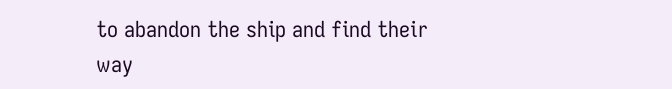to abandon the ship and find their way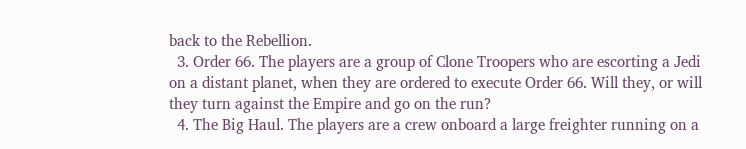back to the Rebellion.
  3. Order 66. The players are a group of Clone Troopers who are escorting a Jedi on a distant planet, when they are ordered to execute Order 66. Will they, or will they turn against the Empire and go on the run?
  4. The Big Haul. The players are a crew onboard a large freighter running on a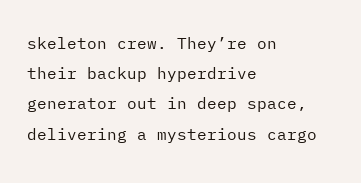skeleton crew. They’re on their backup hyperdrive generator out in deep space, delivering a mysterious cargo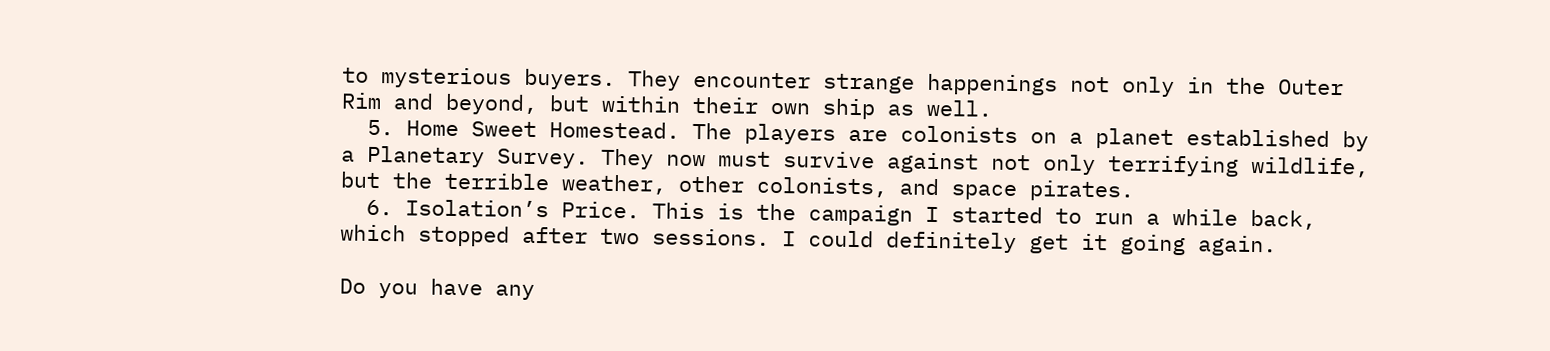to mysterious buyers. They encounter strange happenings not only in the Outer Rim and beyond, but within their own ship as well.
  5. Home Sweet Homestead. The players are colonists on a planet established by a Planetary Survey. They now must survive against not only terrifying wildlife, but the terrible weather, other colonists, and space pirates.
  6. Isolation’s Price. This is the campaign I started to run a while back, which stopped after two sessions. I could definitely get it going again.

Do you have any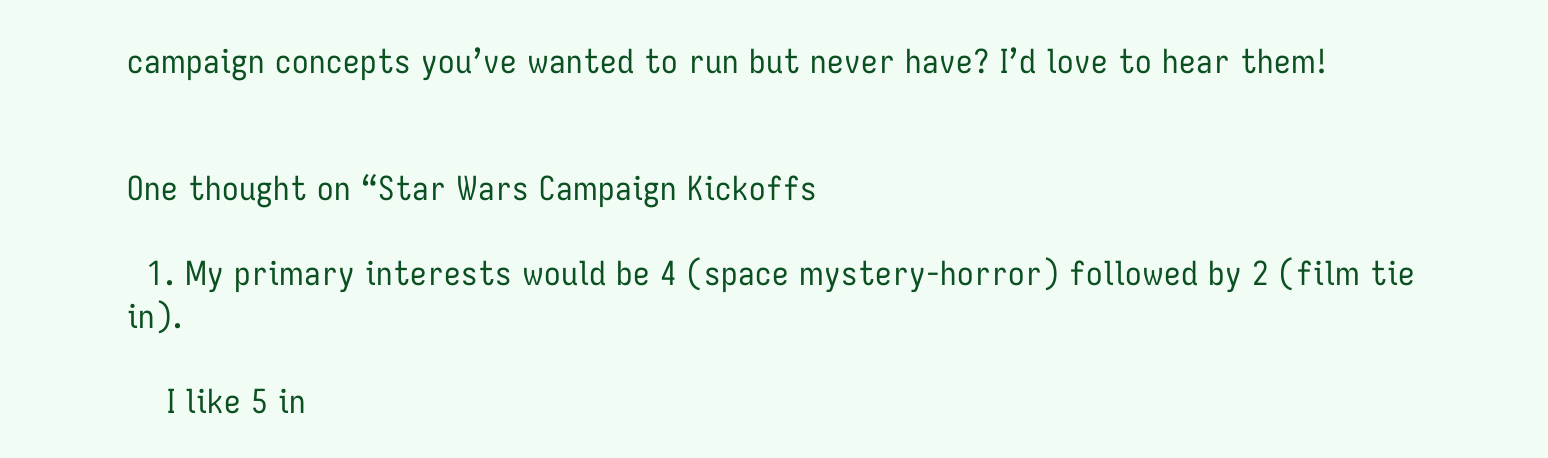campaign concepts you’ve wanted to run but never have? I’d love to hear them!


One thought on “Star Wars Campaign Kickoffs

  1. My primary interests would be 4 (space mystery-horror) followed by 2 (film tie in).

    I like 5 in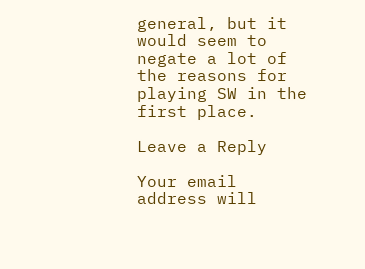general, but it would seem to negate a lot of the reasons for playing SW in the first place.

Leave a Reply

Your email address will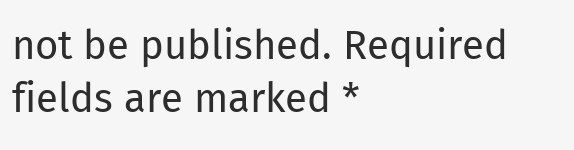not be published. Required fields are marked *